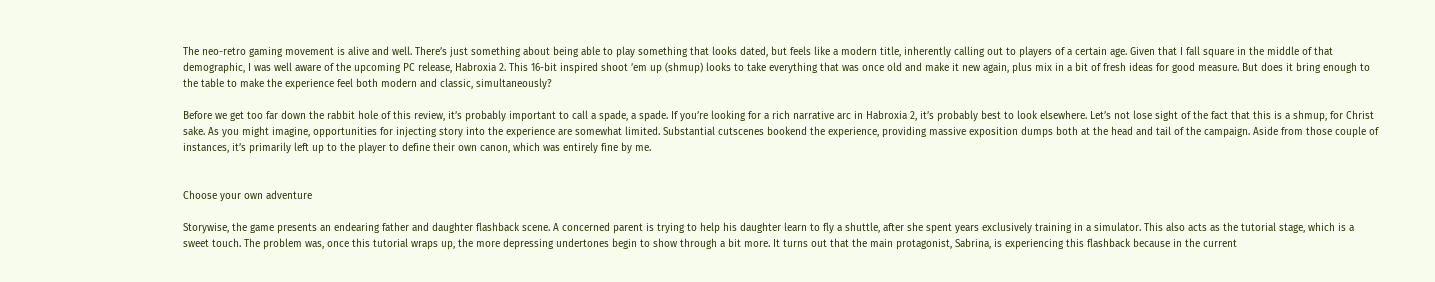The neo-retro gaming movement is alive and well. There’s just something about being able to play something that looks dated, but feels like a modern title, inherently calling out to players of a certain age. Given that I fall square in the middle of that demographic, I was well aware of the upcoming PC release, Habroxia 2. This 16-bit inspired shoot ’em up (shmup) looks to take everything that was once old and make it new again, plus mix in a bit of fresh ideas for good measure. But does it bring enough to the table to make the experience feel both modern and classic, simultaneously?

Before we get too far down the rabbit hole of this review, it’s probably important to call a spade, a spade. If you’re looking for a rich narrative arc in Habroxia 2, it’s probably best to look elsewhere. Let’s not lose sight of the fact that this is a shmup, for Christ sake. As you might imagine, opportunities for injecting story into the experience are somewhat limited. Substantial cutscenes bookend the experience, providing massive exposition dumps both at the head and tail of the campaign. Aside from those couple of instances, it’s primarily left up to the player to define their own canon, which was entirely fine by me.


Choose your own adventure

Storywise, the game presents an endearing father and daughter flashback scene. A concerned parent is trying to help his daughter learn to fly a shuttle, after she spent years exclusively training in a simulator. This also acts as the tutorial stage, which is a sweet touch. The problem was, once this tutorial wraps up, the more depressing undertones begin to show through a bit more. It turns out that the main protagonist, Sabrina, is experiencing this flashback because in the current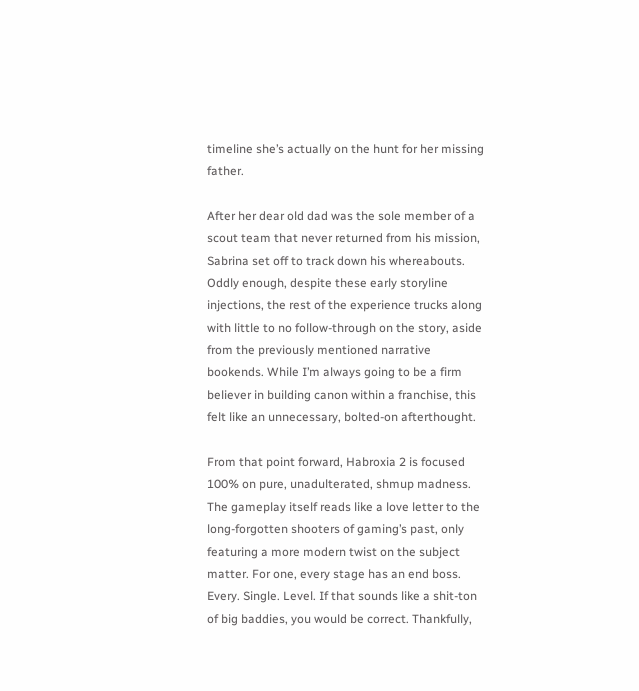timeline she’s actually on the hunt for her missing father.

After her dear old dad was the sole member of a scout team that never returned from his mission, Sabrina set off to track down his whereabouts. Oddly enough, despite these early storyline injections, the rest of the experience trucks along with little to no follow-through on the story, aside from the previously mentioned narrative bookends. While I’m always going to be a firm believer in building canon within a franchise, this felt like an unnecessary, bolted-on afterthought.

From that point forward, Habroxia 2 is focused 100% on pure, unadulterated, shmup madness. The gameplay itself reads like a love letter to the long-forgotten shooters of gaming’s past, only featuring a more modern twist on the subject matter. For one, every stage has an end boss. Every. Single. Level. If that sounds like a shit-ton of big baddies, you would be correct. Thankfully,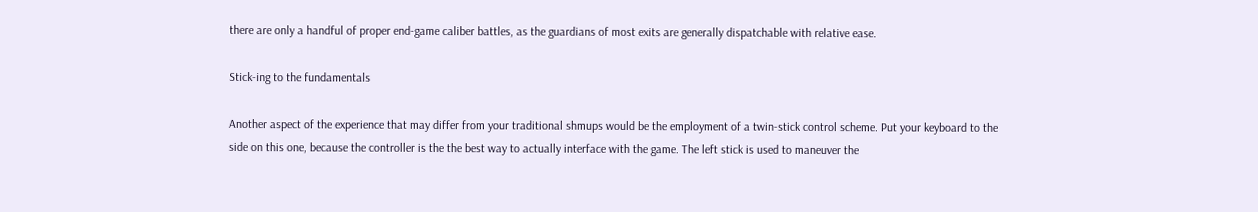there are only a handful of proper end-game caliber battles, as the guardians of most exits are generally dispatchable with relative ease.

Stick-ing to the fundamentals

Another aspect of the experience that may differ from your traditional shmups would be the employment of a twin-stick control scheme. Put your keyboard to the side on this one, because the controller is the the best way to actually interface with the game. The left stick is used to maneuver the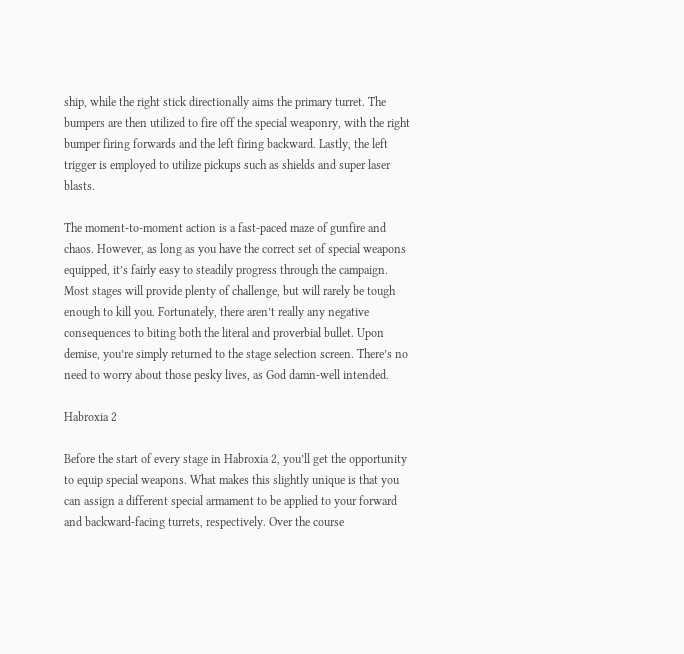ship, while the right stick directionally aims the primary turret. The bumpers are then utilized to fire off the special weaponry, with the right bumper firing forwards and the left firing backward. Lastly, the left trigger is employed to utilize pickups such as shields and super laser blasts.

The moment-to-moment action is a fast-paced maze of gunfire and chaos. However, as long as you have the correct set of special weapons equipped, it’s fairly easy to steadily progress through the campaign. Most stages will provide plenty of challenge, but will rarely be tough enough to kill you. Fortunately, there aren’t really any negative consequences to biting both the literal and proverbial bullet. Upon demise, you’re simply returned to the stage selection screen. There’s no need to worry about those pesky lives, as God damn-well intended.

Habroxia 2

Before the start of every stage in Habroxia 2, you’ll get the opportunity to equip special weapons. What makes this slightly unique is that you can assign a different special armament to be applied to your forward and backward-facing turrets, respectively. Over the course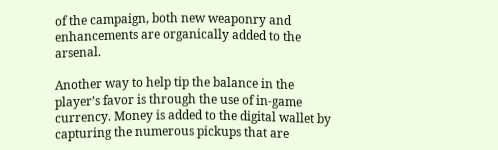of the campaign, both new weaponry and enhancements are organically added to the arsenal.

Another way to help tip the balance in the player’s favor is through the use of in-game currency. Money is added to the digital wallet by capturing the numerous pickups that are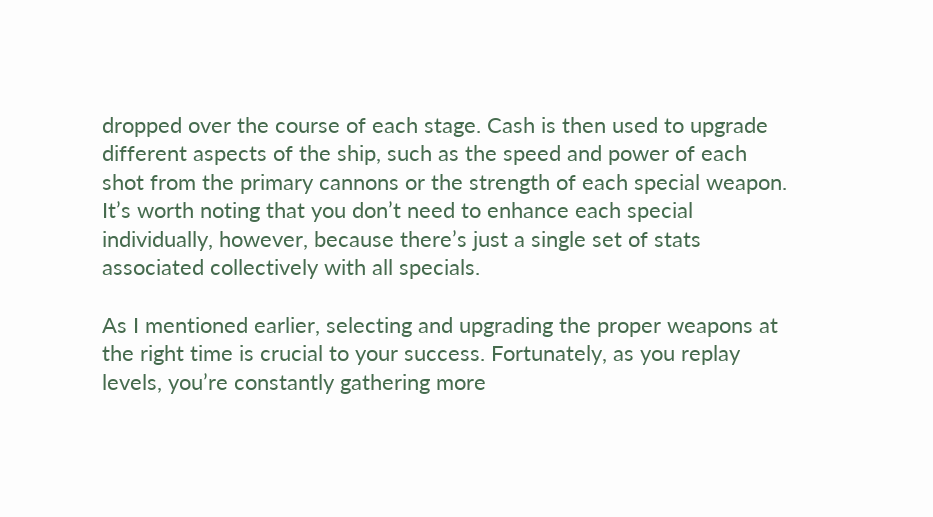dropped over the course of each stage. Cash is then used to upgrade different aspects of the ship, such as the speed and power of each shot from the primary cannons or the strength of each special weapon. It’s worth noting that you don’t need to enhance each special individually, however, because there’s just a single set of stats associated collectively with all specials.

As I mentioned earlier, selecting and upgrading the proper weapons at the right time is crucial to your success. Fortunately, as you replay levels, you’re constantly gathering more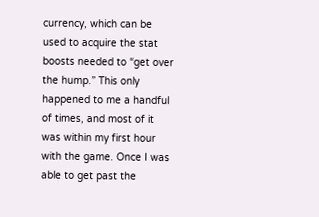currency, which can be used to acquire the stat boosts needed to “get over the hump.” This only happened to me a handful of times, and most of it was within my first hour with the game. Once I was able to get past the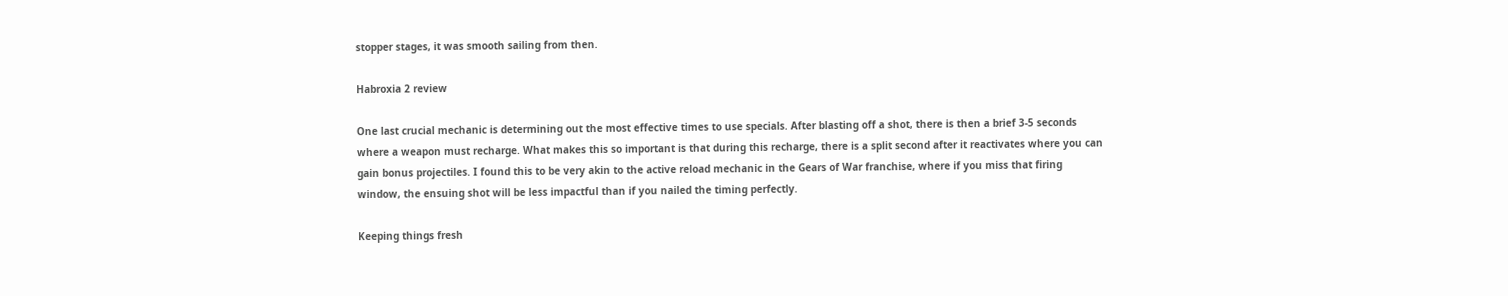stopper stages, it was smooth sailing from then.

Habroxia 2 review

One last crucial mechanic is determining out the most effective times to use specials. After blasting off a shot, there is then a brief 3-5 seconds where a weapon must recharge. What makes this so important is that during this recharge, there is a split second after it reactivates where you can gain bonus projectiles. I found this to be very akin to the active reload mechanic in the Gears of War franchise, where if you miss that firing window, the ensuing shot will be less impactful than if you nailed the timing perfectly.

Keeping things fresh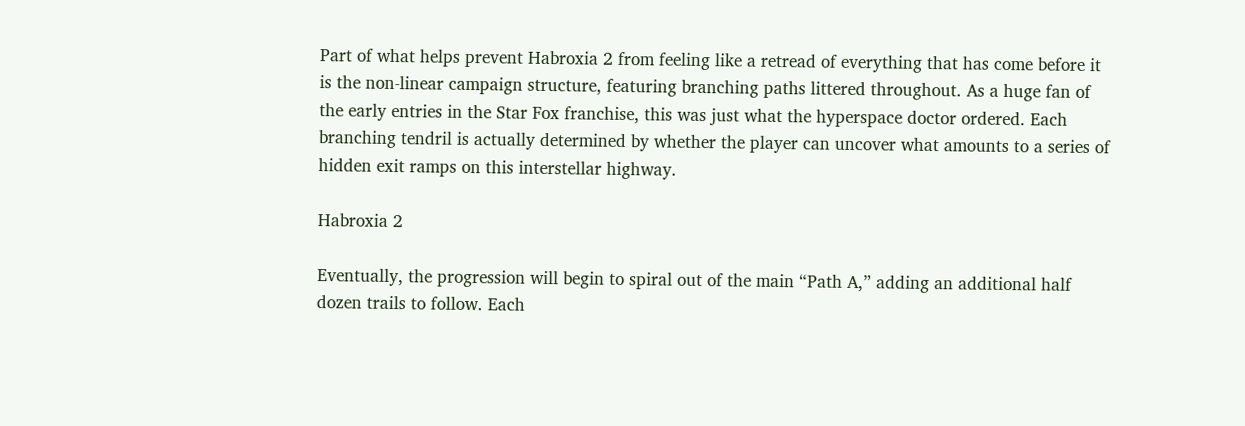Part of what helps prevent Habroxia 2 from feeling like a retread of everything that has come before it is the non-linear campaign structure, featuring branching paths littered throughout. As a huge fan of the early entries in the Star Fox franchise, this was just what the hyperspace doctor ordered. Each branching tendril is actually determined by whether the player can uncover what amounts to a series of hidden exit ramps on this interstellar highway.

Habroxia 2

Eventually, the progression will begin to spiral out of the main “Path A,” adding an additional half dozen trails to follow. Each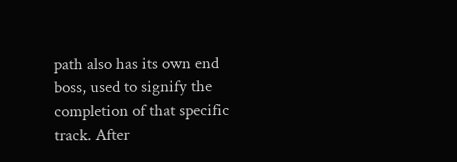path also has its own end boss, used to signify the completion of that specific track. After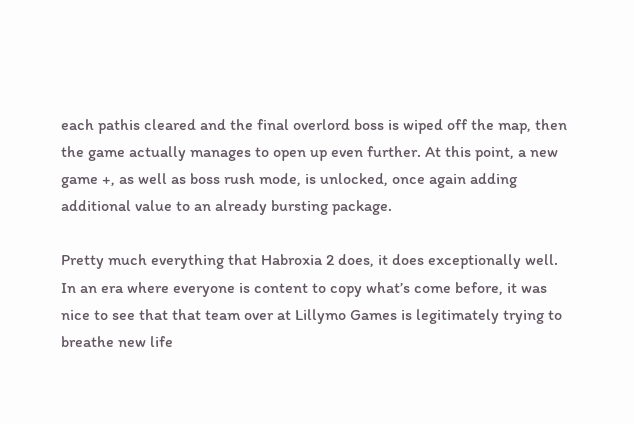each pathis cleared and the final overlord boss is wiped off the map, then the game actually manages to open up even further. At this point, a new game +, as well as boss rush mode, is unlocked, once again adding additional value to an already bursting package.

Pretty much everything that Habroxia 2 does, it does exceptionally well. In an era where everyone is content to copy what’s come before, it was nice to see that that team over at Lillymo Games is legitimately trying to breathe new life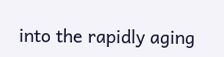into the rapidly aging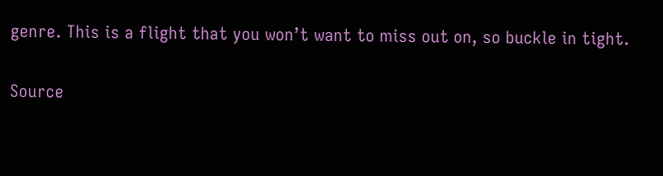genre. This is a flight that you won’t want to miss out on, so buckle in tight.

Source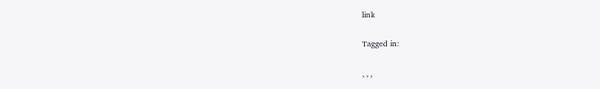link

Tagged in:

, , ,